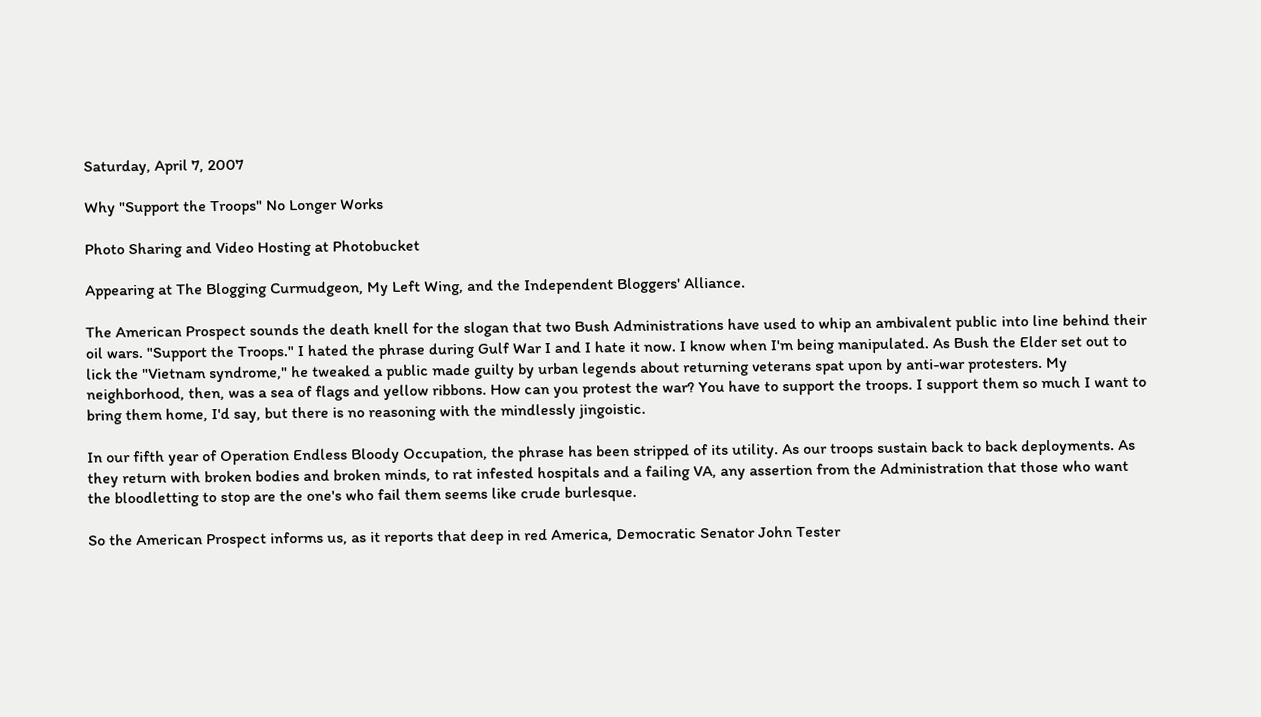Saturday, April 7, 2007

Why "Support the Troops" No Longer Works

Photo Sharing and Video Hosting at Photobucket

Appearing at The Blogging Curmudgeon, My Left Wing, and the Independent Bloggers' Alliance.

The American Prospect sounds the death knell for the slogan that two Bush Administrations have used to whip an ambivalent public into line behind their oil wars. "Support the Troops." I hated the phrase during Gulf War I and I hate it now. I know when I'm being manipulated. As Bush the Elder set out to lick the "Vietnam syndrome," he tweaked a public made guilty by urban legends about returning veterans spat upon by anti-war protesters. My neighborhood, then, was a sea of flags and yellow ribbons. How can you protest the war? You have to support the troops. I support them so much I want to bring them home, I'd say, but there is no reasoning with the mindlessly jingoistic.

In our fifth year of Operation Endless Bloody Occupation, the phrase has been stripped of its utility. As our troops sustain back to back deployments. As they return with broken bodies and broken minds, to rat infested hospitals and a failing VA, any assertion from the Administration that those who want the bloodletting to stop are the one's who fail them seems like crude burlesque.

So the American Prospect informs us, as it reports that deep in red America, Democratic Senator John Tester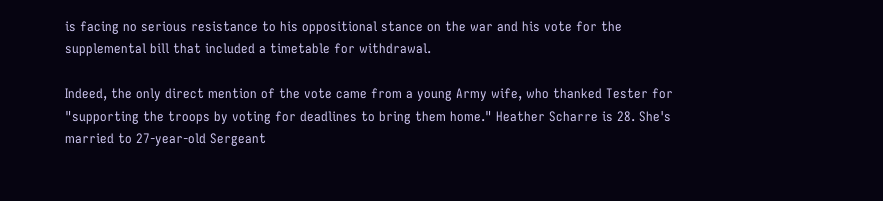is facing no serious resistance to his oppositional stance on the war and his vote for the supplemental bill that included a timetable for withdrawal.

Indeed, the only direct mention of the vote came from a young Army wife, who thanked Tester for "supporting the troops by voting for deadlines to bring them home." Heather Scharre is 28. She's married to 27-year-old Sergeant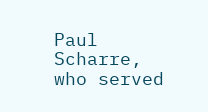Paul Scharre, who served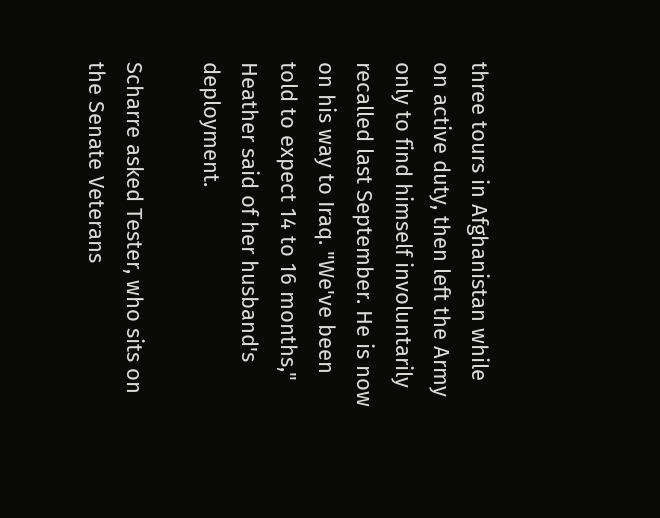three tours in Afghanistan while on active duty, then left the Army only to find himself involuntarily recalled last September. He is now on his way to Iraq. "We've been told to expect 14 to 16 months," Heather said of her husband's deployment.

Scharre asked Tester, who sits on the Senate Veterans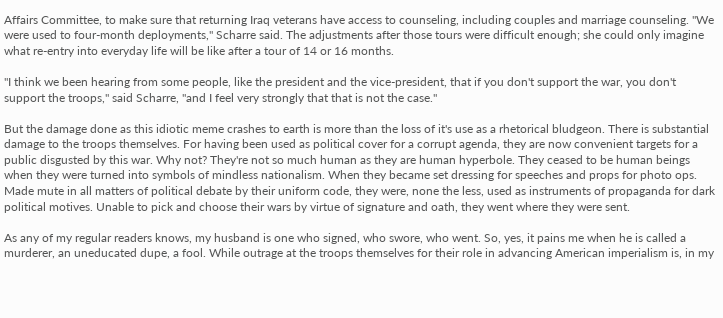Affairs Committee, to make sure that returning Iraq veterans have access to counseling, including couples and marriage counseling. "We were used to four-month deployments," Scharre said. The adjustments after those tours were difficult enough; she could only imagine what re-entry into everyday life will be like after a tour of 14 or 16 months.

"I think we been hearing from some people, like the president and the vice-president, that if you don't support the war, you don't support the troops," said Scharre, "and I feel very strongly that that is not the case."

But the damage done as this idiotic meme crashes to earth is more than the loss of it's use as a rhetorical bludgeon. There is substantial damage to the troops themselves. For having been used as political cover for a corrupt agenda, they are now convenient targets for a public disgusted by this war. Why not? They're not so much human as they are human hyperbole. They ceased to be human beings when they were turned into symbols of mindless nationalism. When they became set dressing for speeches and props for photo ops. Made mute in all matters of political debate by their uniform code, they were, none the less, used as instruments of propaganda for dark political motives. Unable to pick and choose their wars by virtue of signature and oath, they went where they were sent.

As any of my regular readers knows, my husband is one who signed, who swore, who went. So, yes, it pains me when he is called a murderer, an uneducated dupe, a fool. While outrage at the troops themselves for their role in advancing American imperialism is, in my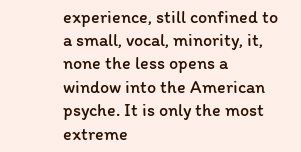experience, still confined to a small, vocal, minority, it, none the less opens a window into the American psyche. It is only the most extreme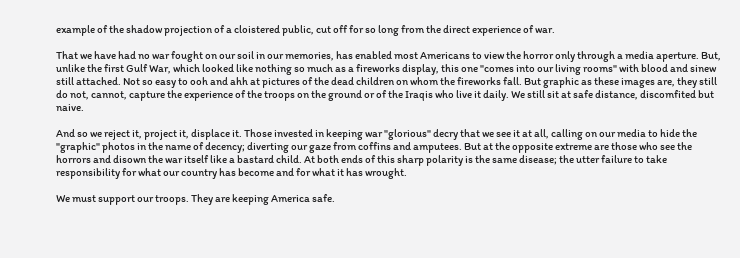example of the shadow projection of a cloistered public, cut off for so long from the direct experience of war.

That we have had no war fought on our soil in our memories, has enabled most Americans to view the horror only through a media aperture. But, unlike the first Gulf War, which looked like nothing so much as a fireworks display, this one "comes into our living rooms" with blood and sinew still attached. Not so easy to ooh and ahh at pictures of the dead children on whom the fireworks fall. But graphic as these images are, they still do not, cannot, capture the experience of the troops on the ground or of the Iraqis who live it daily. We still sit at safe distance, discomfited but naive.

And so we reject it, project it, displace it. Those invested in keeping war "glorious" decry that we see it at all, calling on our media to hide the "graphic" photos in the name of decency; diverting our gaze from coffins and amputees. But at the opposite extreme are those who see the horrors and disown the war itself like a bastard child. At both ends of this sharp polarity is the same disease; the utter failure to take responsibility for what our country has become and for what it has wrought.

We must support our troops. They are keeping America safe.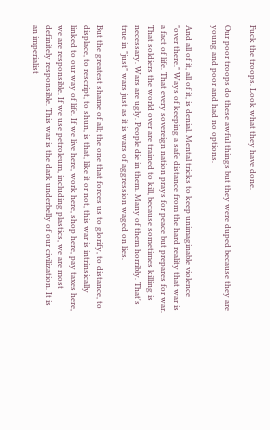Fuck the troops. Look what they have done.

Our poor troops do these awful things but they were duped because they are young and poor and had no options.

And all of it, all of it, is denial. Mental tricks to keep unimaginable violence "over there." Ways of keeping a safe distance from the hard reality that war is a fact of life. That every sovereign nation prays for peace but prepares for war. That soldiers the world over are trained to kill, because sometimes killing is necessary. Wars are ugly. People die in them. Many of them horribly. That's true in "just" wars just as it is wars of aggression waged on lies.

But the greatest shame of all; the one that forces us to glorify, to distance, to displace, to rescript, to shun, is that, like it or not, this war is intrinsically linked to our way of life. If we live here, work here, shop here, pay taxes here, we are responsible. If we use petroleum, including plastics, we are most definitely responsible. This war is the dark underbelly of our civilization. It is an imperialist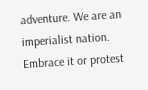adventure. We are an imperialist nation. Embrace it or protest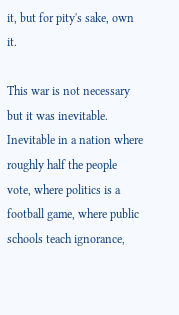it, but for pity's sake, own it.

This war is not necessary but it was inevitable. Inevitable in a nation where roughly half the people vote, where politics is a football game, where public schools teach ignorance,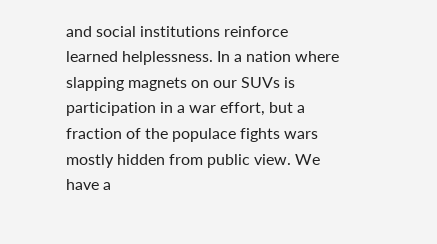and social institutions reinforce learned helplessness. In a nation where slapping magnets on our SUVs is participation in a war effort, but a fraction of the populace fights wars mostly hidden from public view. We have a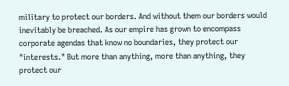military to protect our borders. And without them our borders would inevitably be breached. As our empire has grown to encompass corporate agendas that know no boundaries, they protect our "interests." But more than anything, more than anything, they protect our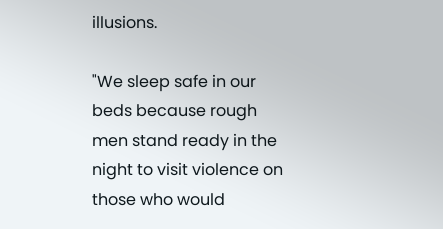illusions.

"We sleep safe in our beds because rough men stand ready in the night to visit violence on those who would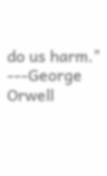do us harm." ---George Orwell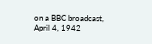on a BBC broadcast, April 4, 1942